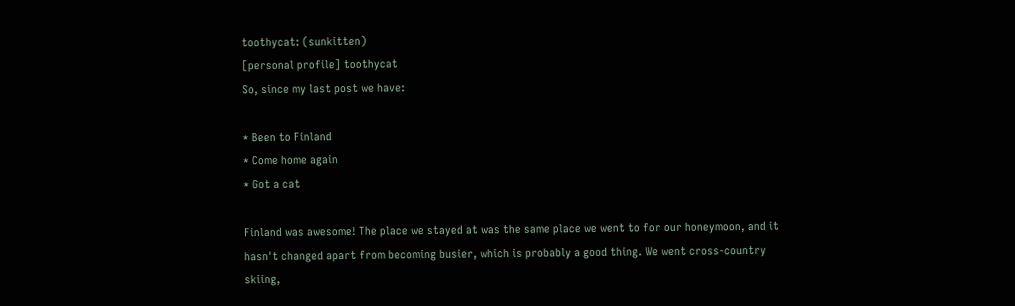toothycat: (sunkitten)
[personal profile] toothycat
So, since my last post we have:

* Been to Finland
* Come home again
* Got a cat

Finland was awesome! The place we stayed at was the same place we went to for our honeymoon, and it hasn't changed apart from becoming busier, which is probably a good thing. We went cross-country skiing,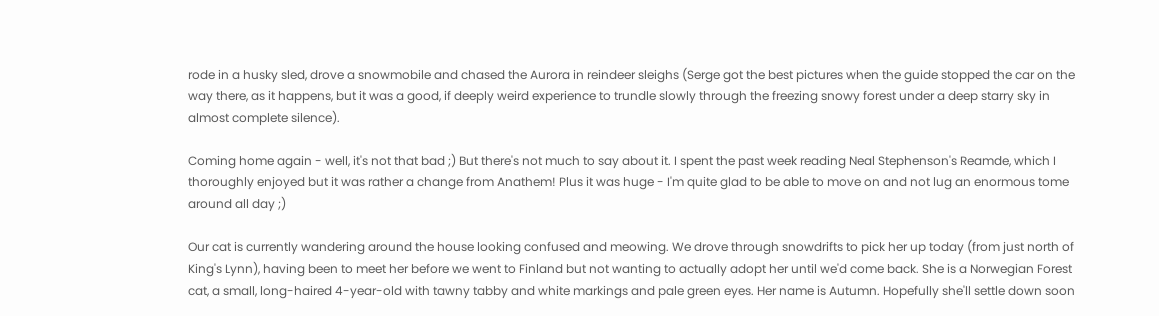rode in a husky sled, drove a snowmobile and chased the Aurora in reindeer sleighs (Serge got the best pictures when the guide stopped the car on the way there, as it happens, but it was a good, if deeply weird experience to trundle slowly through the freezing snowy forest under a deep starry sky in almost complete silence).

Coming home again - well, it's not that bad ;) But there's not much to say about it. I spent the past week reading Neal Stephenson's Reamde, which I thoroughly enjoyed but it was rather a change from Anathem! Plus it was huge - I'm quite glad to be able to move on and not lug an enormous tome around all day ;)

Our cat is currently wandering around the house looking confused and meowing. We drove through snowdrifts to pick her up today (from just north of King's Lynn), having been to meet her before we went to Finland but not wanting to actually adopt her until we'd come back. She is a Norwegian Forest cat, a small, long-haired 4-year-old with tawny tabby and white markings and pale green eyes. Her name is Autumn. Hopefully she'll settle down soon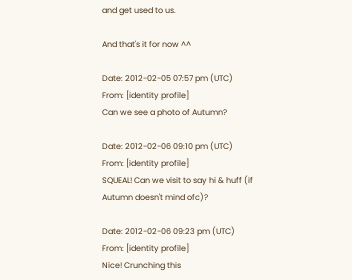and get used to us.

And that's it for now ^^

Date: 2012-02-05 07:57 pm (UTC)
From: [identity profile]
Can we see a photo of Autumn?

Date: 2012-02-06 09:10 pm (UTC)
From: [identity profile]
SQUEAL! Can we visit to say hi & huff (if Autumn doesn't mind ofc)?

Date: 2012-02-06 09:23 pm (UTC)
From: [identity profile]
Nice! Crunching this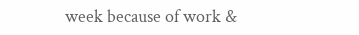week because of work &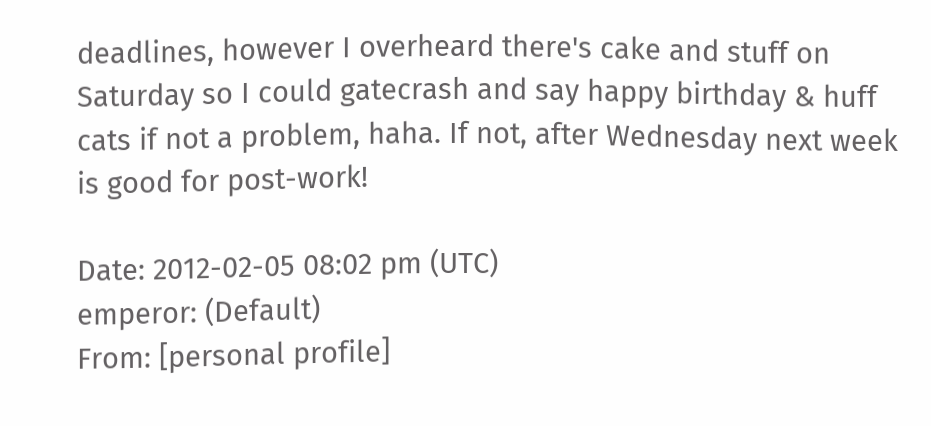deadlines, however I overheard there's cake and stuff on Saturday so I could gatecrash and say happy birthday & huff cats if not a problem, haha. If not, after Wednesday next week is good for post-work!

Date: 2012-02-05 08:02 pm (UTC)
emperor: (Default)
From: [personal profile]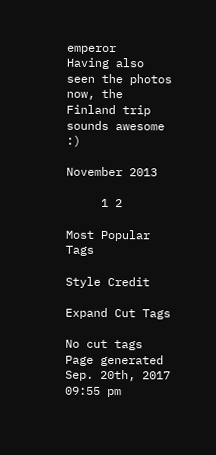emperor
Having also seen the photos now, the Finland trip sounds awesome :)

November 2013

     1 2

Most Popular Tags

Style Credit

Expand Cut Tags

No cut tags
Page generated Sep. 20th, 2017 09:55 pm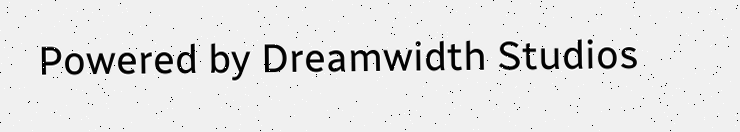Powered by Dreamwidth Studios